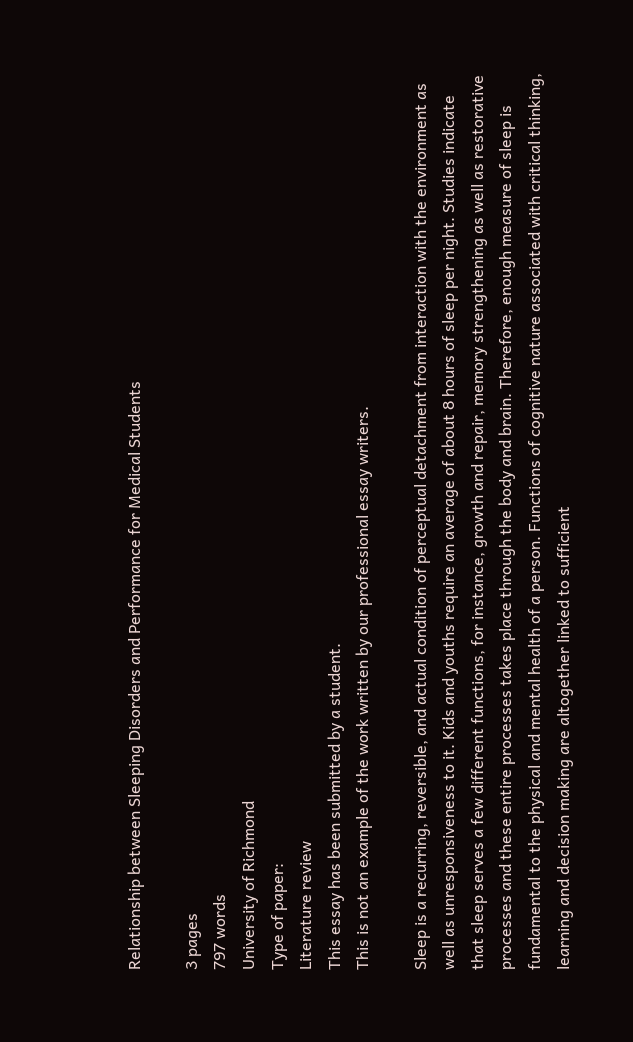Relationship between Sleeping Disorders and Performance for Medical Students

3 pages
797 words
University of Richmond
Type of paper:
Literature review
This essay has been submitted by a student.
This is not an example of the work written by our professional essay writers.

Sleep is a recurring, reversible, and actual condition of perceptual detachment from interaction with the environment as well as unresponsiveness to it. Kids and youths require an average of about 8 hours of sleep per night. Studies indicate that sleep serves a few different functions, for instance, growth and repair, memory strengthening as well as restorative processes and these entire processes takes place through the body and brain. Therefore, enough measure of sleep is fundamental to the physical and mental health of a person. Functions of cognitive nature associated with critical thinking, learning and decision making are altogether linked to sufficient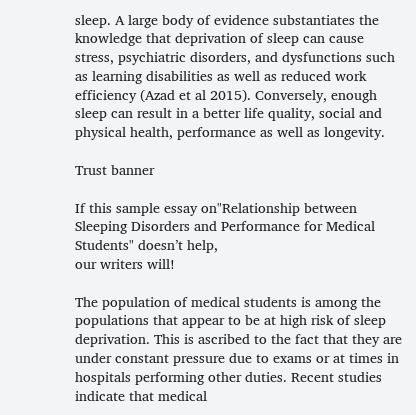sleep. A large body of evidence substantiates the knowledge that deprivation of sleep can cause stress, psychiatric disorders, and dysfunctions such as learning disabilities as well as reduced work efficiency (Azad et al 2015). Conversely, enough sleep can result in a better life quality, social and physical health, performance as well as longevity.

Trust banner

If this sample essay on"Relationship between Sleeping Disorders and Performance for Medical Students" doesn’t help,
our writers will!

The population of medical students is among the populations that appear to be at high risk of sleep deprivation. This is ascribed to the fact that they are under constant pressure due to exams or at times in hospitals performing other duties. Recent studies indicate that medical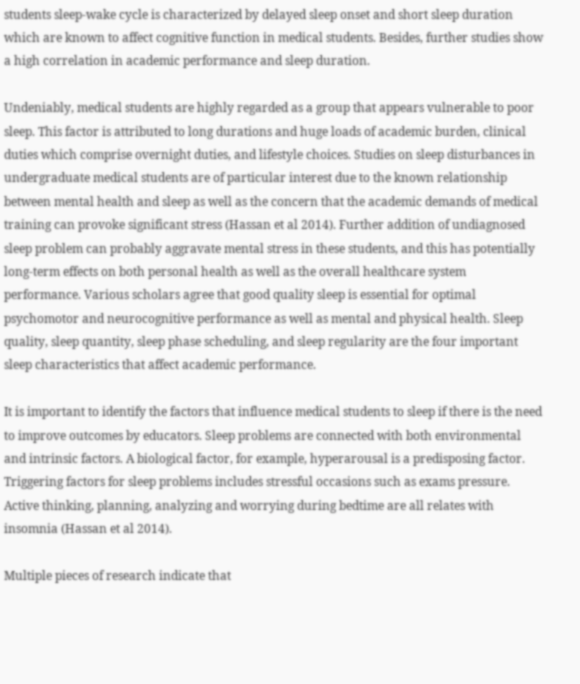students sleep-wake cycle is characterized by delayed sleep onset and short sleep duration which are known to affect cognitive function in medical students. Besides, further studies show a high correlation in academic performance and sleep duration.

Undeniably, medical students are highly regarded as a group that appears vulnerable to poor sleep. This factor is attributed to long durations and huge loads of academic burden, clinical duties which comprise overnight duties, and lifestyle choices. Studies on sleep disturbances in undergraduate medical students are of particular interest due to the known relationship between mental health and sleep as well as the concern that the academic demands of medical training can provoke significant stress (Hassan et al 2014). Further addition of undiagnosed sleep problem can probably aggravate mental stress in these students, and this has potentially long-term effects on both personal health as well as the overall healthcare system performance. Various scholars agree that good quality sleep is essential for optimal psychomotor and neurocognitive performance as well as mental and physical health. Sleep quality, sleep quantity, sleep phase scheduling, and sleep regularity are the four important sleep characteristics that affect academic performance.

It is important to identify the factors that influence medical students to sleep if there is the need to improve outcomes by educators. Sleep problems are connected with both environmental and intrinsic factors. A biological factor, for example, hyperarousal is a predisposing factor. Triggering factors for sleep problems includes stressful occasions such as exams pressure. Active thinking, planning, analyzing and worrying during bedtime are all relates with insomnia (Hassan et al 2014).

Multiple pieces of research indicate that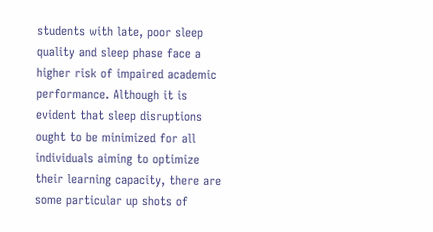students with late, poor sleep quality and sleep phase face a higher risk of impaired academic performance. Although it is evident that sleep disruptions ought to be minimized for all individuals aiming to optimize their learning capacity, there are some particular up shots of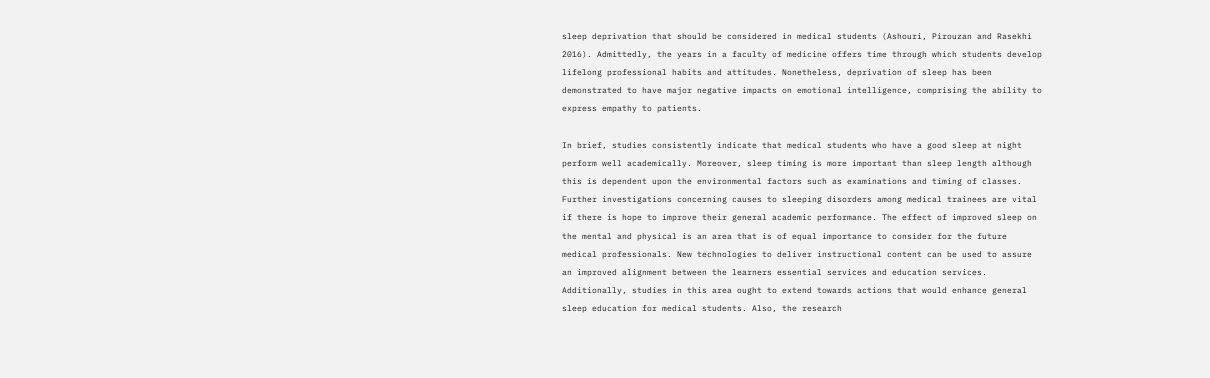sleep deprivation that should be considered in medical students (Ashouri, Pirouzan and Rasekhi 2016). Admittedly, the years in a faculty of medicine offers time through which students develop lifelong professional habits and attitudes. Nonetheless, deprivation of sleep has been demonstrated to have major negative impacts on emotional intelligence, comprising the ability to express empathy to patients.

In brief, studies consistently indicate that medical students who have a good sleep at night perform well academically. Moreover, sleep timing is more important than sleep length although this is dependent upon the environmental factors such as examinations and timing of classes. Further investigations concerning causes to sleeping disorders among medical trainees are vital if there is hope to improve their general academic performance. The effect of improved sleep on the mental and physical is an area that is of equal importance to consider for the future medical professionals. New technologies to deliver instructional content can be used to assure an improved alignment between the learners essential services and education services. Additionally, studies in this area ought to extend towards actions that would enhance general sleep education for medical students. Also, the research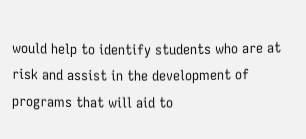would help to identify students who are at risk and assist in the development of programs that will aid to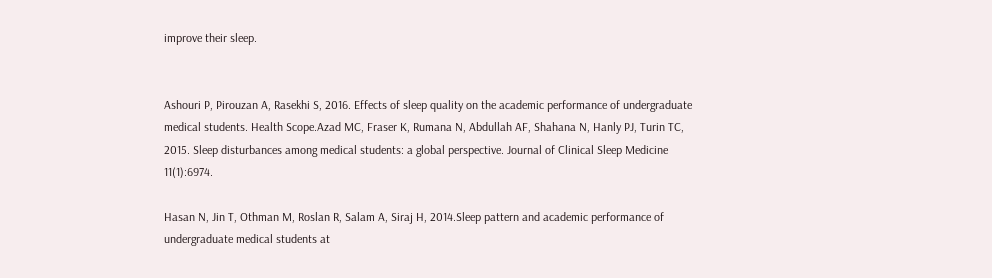improve their sleep.


Ashouri P, Pirouzan A, Rasekhi S, 2016. Effects of sleep quality on the academic performance of undergraduate medical students. Health Scope.Azad MC, Fraser K, Rumana N, Abdullah AF, Shahana N, Hanly PJ, Turin TC, 2015. Sleep disturbances among medical students: a global perspective. Journal of Clinical Sleep Medicine 11(1):6974.

Hasan N, Jin T, Othman M, Roslan R, Salam A, Siraj H, 2014.Sleep pattern and academic performance of undergraduate medical students at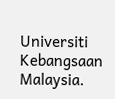Universiti Kebangsaan Malaysia.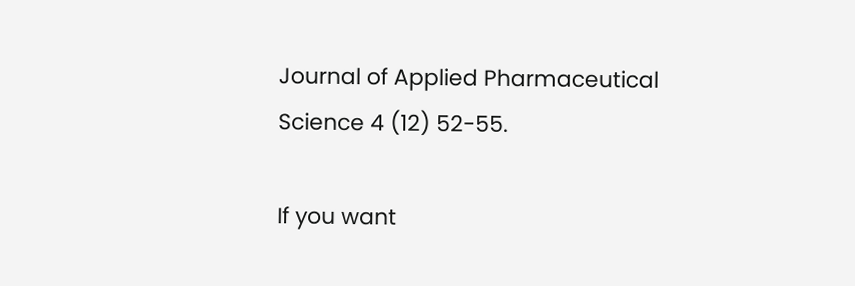Journal of Applied Pharmaceutical Science 4 (12) 52-55.

If you want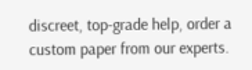discreet, top-grade help, order a custom paper from our experts.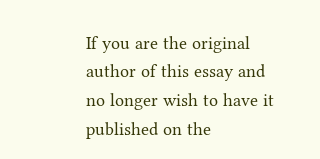If you are the original author of this essay and no longer wish to have it published on the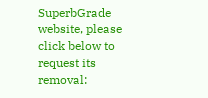SuperbGrade website, please click below to request its removal: